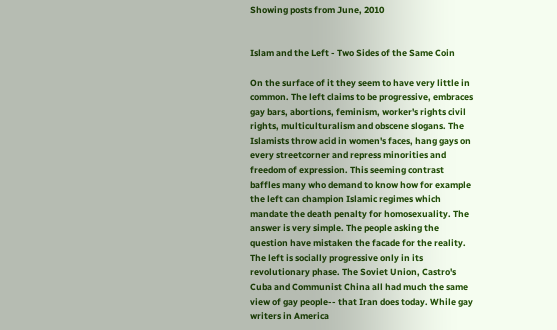Showing posts from June, 2010


Islam and the Left - Two Sides of the Same Coin

On the surface of it they seem to have very little in common. The left claims to be progressive, embraces gay bars, abortions, feminism, worker's rights civil rights, multiculturalism and obscene slogans. The Islamists throw acid in women's faces, hang gays on every streetcorner and repress minorities and freedom of expression. This seeming contrast baffles many who demand to know how for example the left can champion Islamic regimes which mandate the death penalty for homosexuality. The answer is very simple. The people asking the question have mistaken the facade for the reality. The left is socially progressive only in its revolutionary phase. The Soviet Union, Castro's Cuba and Communist China all had much the same view of gay people-- that Iran does today. While gay writers in America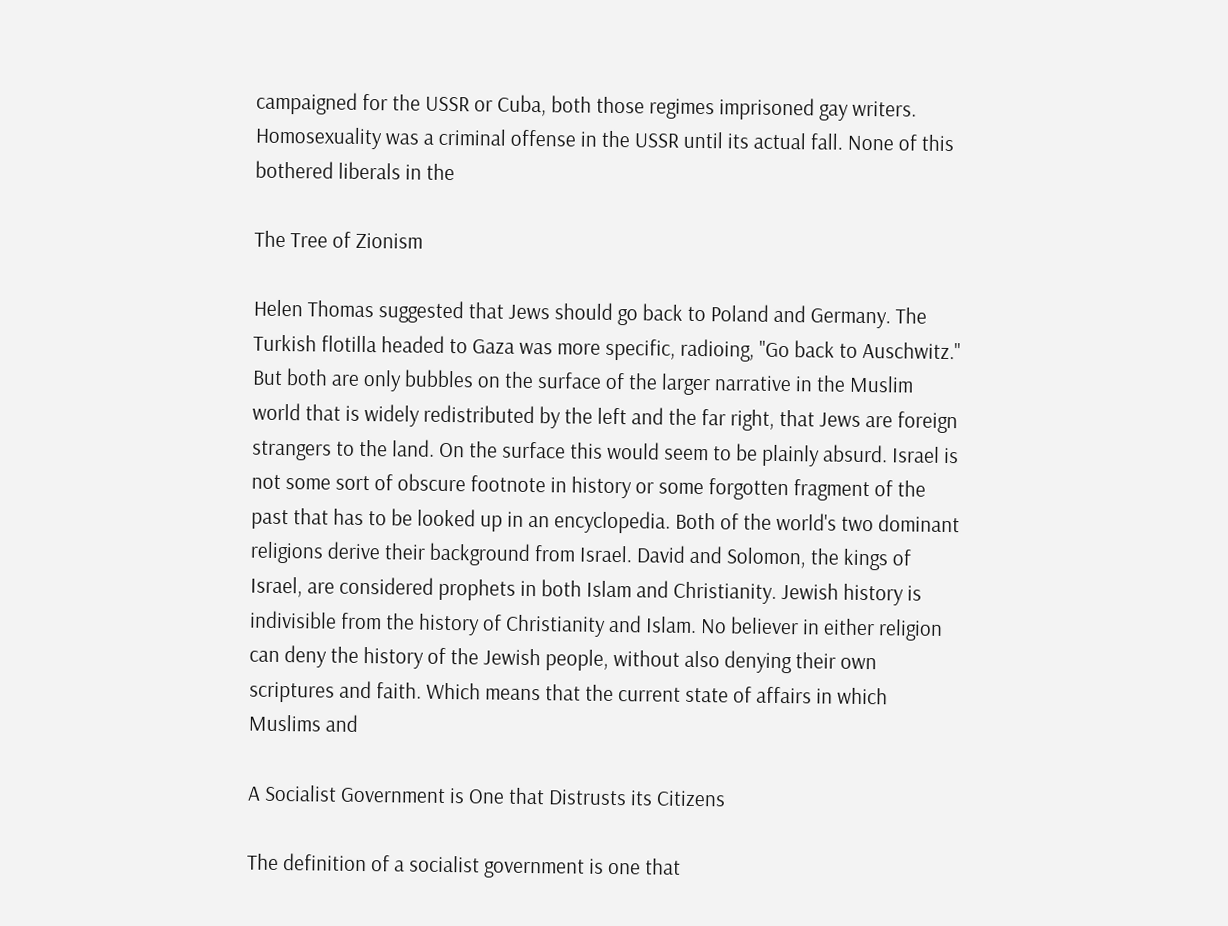campaigned for the USSR or Cuba, both those regimes imprisoned gay writers. Homosexuality was a criminal offense in the USSR until its actual fall. None of this bothered liberals in the

The Tree of Zionism

Helen Thomas suggested that Jews should go back to Poland and Germany. The Turkish flotilla headed to Gaza was more specific, radioing, "Go back to Auschwitz." But both are only bubbles on the surface of the larger narrative in the Muslim world that is widely redistributed by the left and the far right, that Jews are foreign strangers to the land. On the surface this would seem to be plainly absurd. Israel is not some sort of obscure footnote in history or some forgotten fragment of the past that has to be looked up in an encyclopedia. Both of the world's two dominant religions derive their background from Israel. David and Solomon, the kings of Israel, are considered prophets in both Islam and Christianity. Jewish history is indivisible from the history of Christianity and Islam. No believer in either religion can deny the history of the Jewish people, without also denying their own scriptures and faith. Which means that the current state of affairs in which Muslims and

A Socialist Government is One that Distrusts its Citizens

The definition of a socialist government is one that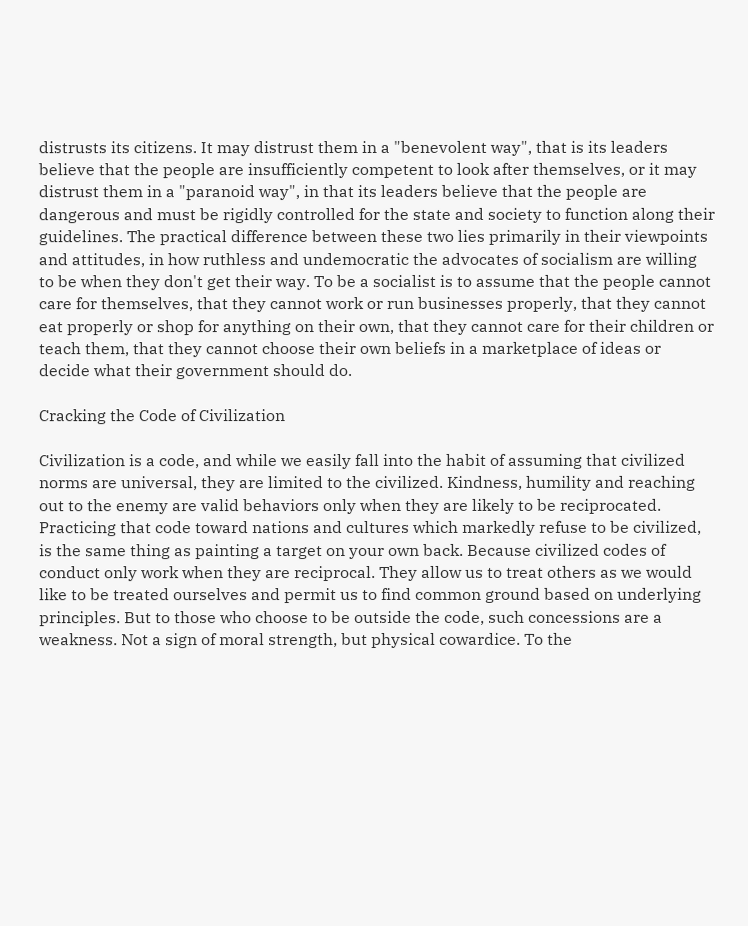distrusts its citizens. It may distrust them in a "benevolent way", that is its leaders believe that the people are insufficiently competent to look after themselves, or it may distrust them in a "paranoid way", in that its leaders believe that the people are dangerous and must be rigidly controlled for the state and society to function along their guidelines. The practical difference between these two lies primarily in their viewpoints and attitudes, in how ruthless and undemocratic the advocates of socialism are willing to be when they don't get their way. To be a socialist is to assume that the people cannot care for themselves, that they cannot work or run businesses properly, that they cannot eat properly or shop for anything on their own, that they cannot care for their children or teach them, that they cannot choose their own beliefs in a marketplace of ideas or decide what their government should do.

Cracking the Code of Civilization

Civilization is a code, and while we easily fall into the habit of assuming that civilized norms are universal, they are limited to the civilized. Kindness, humility and reaching out to the enemy are valid behaviors only when they are likely to be reciprocated. Practicing that code toward nations and cultures which markedly refuse to be civilized, is the same thing as painting a target on your own back. Because civilized codes of conduct only work when they are reciprocal. They allow us to treat others as we would like to be treated ourselves and permit us to find common ground based on underlying principles. But to those who choose to be outside the code, such concessions are a weakness. Not a sign of moral strength, but physical cowardice. To the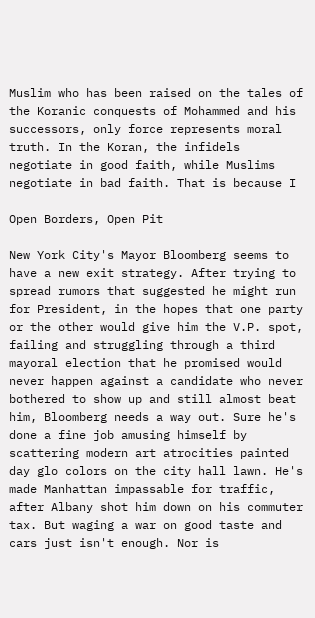Muslim who has been raised on the tales of the Koranic conquests of Mohammed and his successors, only force represents moral truth. In the Koran, the infidels negotiate in good faith, while Muslims negotiate in bad faith. That is because I

Open Borders, Open Pit

New York City's Mayor Bloomberg seems to have a new exit strategy. After trying to spread rumors that suggested he might run for President, in the hopes that one party or the other would give him the V.P. spot, failing and struggling through a third mayoral election that he promised would never happen against a candidate who never bothered to show up and still almost beat him, Bloomberg needs a way out. Sure he's done a fine job amusing himself by scattering modern art atrocities painted day glo colors on the city hall lawn. He's made Manhattan impassable for traffic, after Albany shot him down on his commuter tax. But waging a war on good taste and cars just isn't enough. Nor is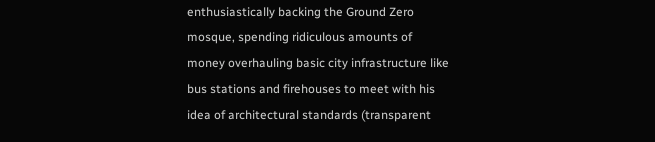enthusiastically backing the Ground Zero mosque, spending ridiculous amounts of money overhauling basic city infrastructure like bus stations and firehouses to meet with his idea of architectural standards (transparent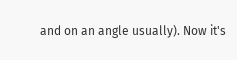and on an angle usually). Now it's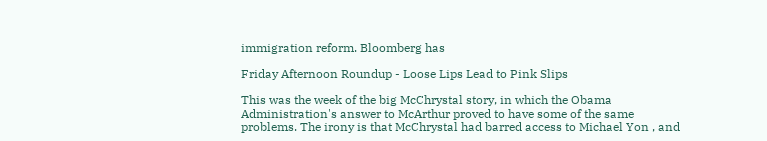immigration reform. Bloomberg has

Friday Afternoon Roundup - Loose Lips Lead to Pink Slips

This was the week of the big McChrystal story, in which the Obama Administration's answer to McArthur proved to have some of the same problems. The irony is that McChrystal had barred access to Michael Yon , and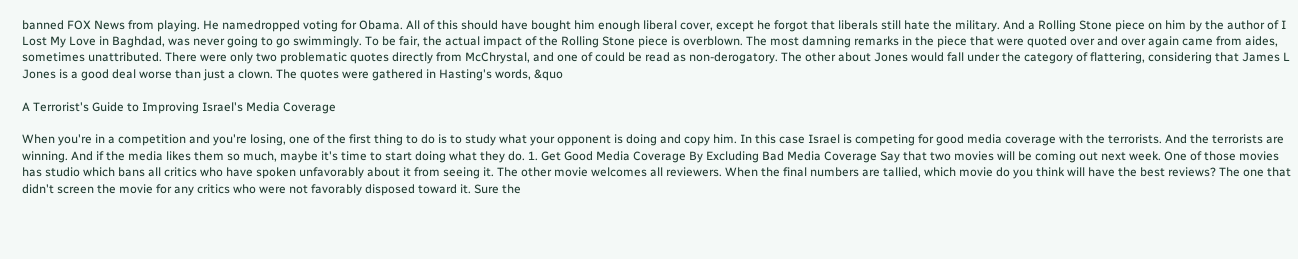banned FOX News from playing. He namedropped voting for Obama. All of this should have bought him enough liberal cover, except he forgot that liberals still hate the military. And a Rolling Stone piece on him by the author of I Lost My Love in Baghdad, was never going to go swimmingly. To be fair, the actual impact of the Rolling Stone piece is overblown. The most damning remarks in the piece that were quoted over and over again came from aides, sometimes unattributed. There were only two problematic quotes directly from McChrystal, and one of could be read as non-derogatory. The other about Jones would fall under the category of flattering, considering that James L Jones is a good deal worse than just a clown. The quotes were gathered in Hasting's words, &quo

A Terrorist's Guide to Improving Israel's Media Coverage

When you're in a competition and you're losing, one of the first thing to do is to study what your opponent is doing and copy him. In this case Israel is competing for good media coverage with the terrorists. And the terrorists are winning. And if the media likes them so much, maybe it's time to start doing what they do. 1. Get Good Media Coverage By Excluding Bad Media Coverage Say that two movies will be coming out next week. One of those movies has studio which bans all critics who have spoken unfavorably about it from seeing it. The other movie welcomes all reviewers. When the final numbers are tallied, which movie do you think will have the best reviews? The one that didn't screen the movie for any critics who were not favorably disposed toward it. Sure the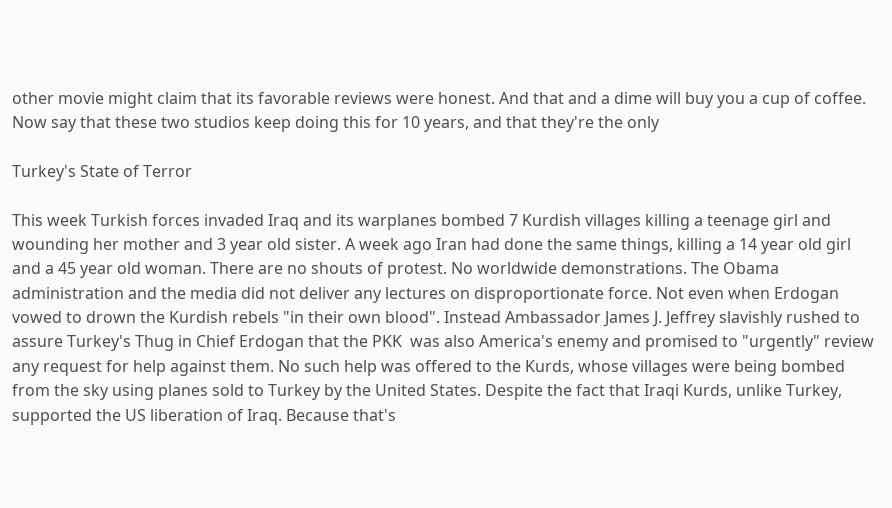other movie might claim that its favorable reviews were honest. And that and a dime will buy you a cup of coffee. Now say that these two studios keep doing this for 10 years, and that they're the only

Turkey's State of Terror

This week Turkish forces invaded Iraq and its warplanes bombed 7 Kurdish villages killing a teenage girl and wounding her mother and 3 year old sister. A week ago Iran had done the same things, killing a 14 year old girl and a 45 year old woman. There are no shouts of protest. No worldwide demonstrations. The Obama administration and the media did not deliver any lectures on disproportionate force. Not even when Erdogan vowed to drown the Kurdish rebels "in their own blood". Instead Ambassador James J. Jeffrey slavishly rushed to assure Turkey's Thug in Chief Erdogan that the PKK  was also America's enemy and promised to "urgently" review any request for help against them. No such help was offered to the Kurds, whose villages were being bombed from the sky using planes sold to Turkey by the United States. Despite the fact that Iraqi Kurds, unlike Turkey, supported the US liberation of Iraq. Because that's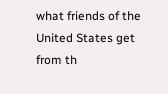what friends of the United States get from th